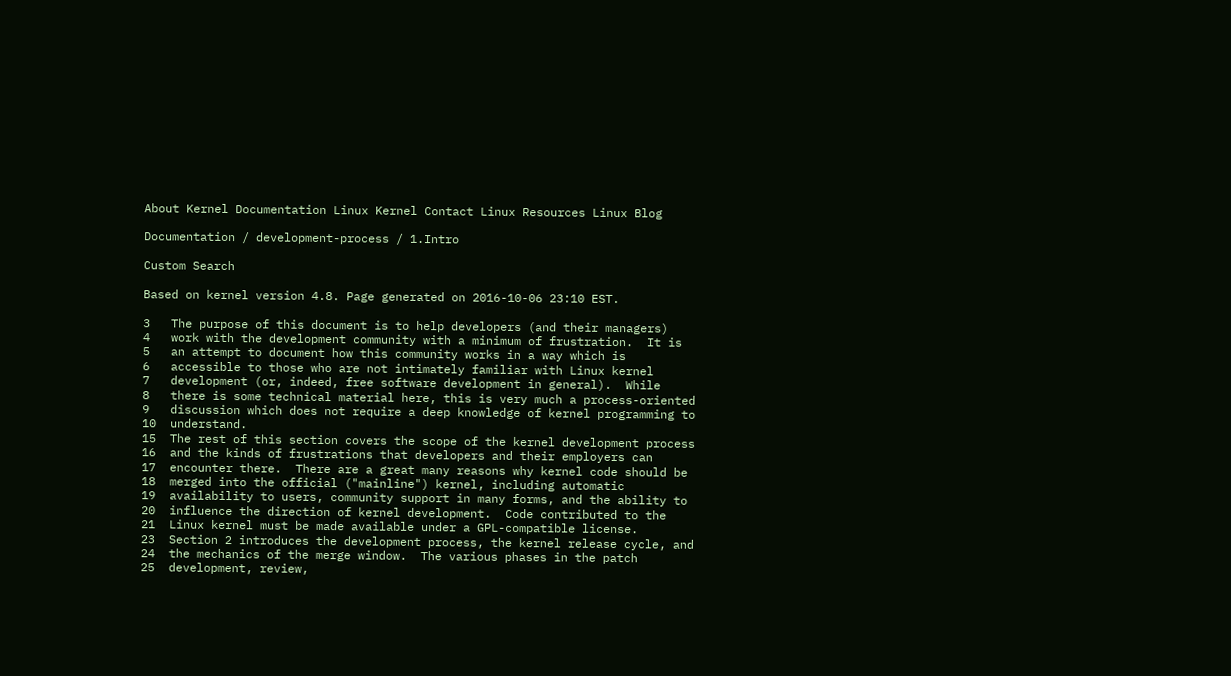About Kernel Documentation Linux Kernel Contact Linux Resources Linux Blog

Documentation / development-process / 1.Intro

Custom Search

Based on kernel version 4.8. Page generated on 2016-10-06 23:10 EST.

3   The purpose of this document is to help developers (and their managers)
4   work with the development community with a minimum of frustration.  It is
5   an attempt to document how this community works in a way which is
6   accessible to those who are not intimately familiar with Linux kernel
7   development (or, indeed, free software development in general).  While
8   there is some technical material here, this is very much a process-oriented
9   discussion which does not require a deep knowledge of kernel programming to
10  understand.
15  The rest of this section covers the scope of the kernel development process
16  and the kinds of frustrations that developers and their employers can
17  encounter there.  There are a great many reasons why kernel code should be
18  merged into the official ("mainline") kernel, including automatic
19  availability to users, community support in many forms, and the ability to
20  influence the direction of kernel development.  Code contributed to the
21  Linux kernel must be made available under a GPL-compatible license.
23  Section 2 introduces the development process, the kernel release cycle, and
24  the mechanics of the merge window.  The various phases in the patch
25  development, review,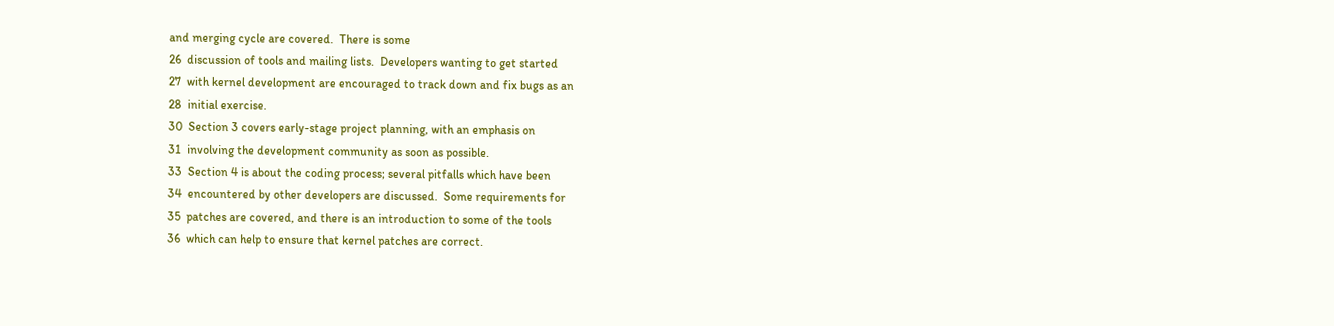and merging cycle are covered.  There is some
26  discussion of tools and mailing lists.  Developers wanting to get started
27  with kernel development are encouraged to track down and fix bugs as an
28  initial exercise.
30  Section 3 covers early-stage project planning, with an emphasis on
31  involving the development community as soon as possible.
33  Section 4 is about the coding process; several pitfalls which have been
34  encountered by other developers are discussed.  Some requirements for
35  patches are covered, and there is an introduction to some of the tools
36  which can help to ensure that kernel patches are correct.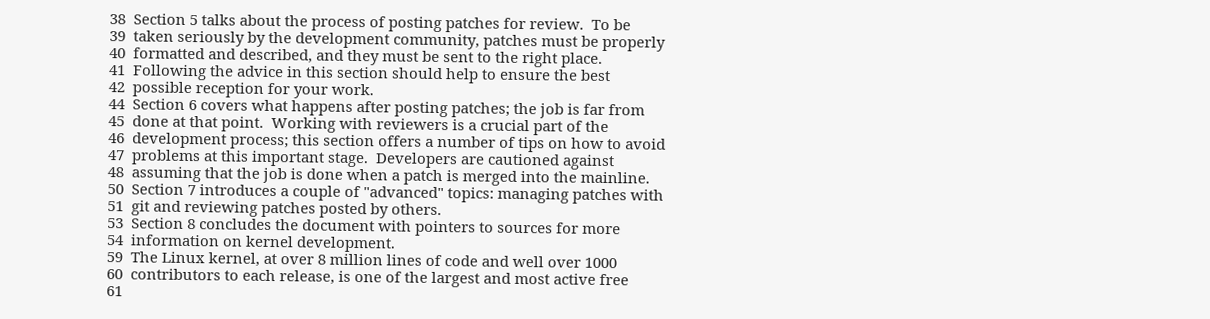38  Section 5 talks about the process of posting patches for review.  To be
39  taken seriously by the development community, patches must be properly
40  formatted and described, and they must be sent to the right place.
41  Following the advice in this section should help to ensure the best
42  possible reception for your work.
44  Section 6 covers what happens after posting patches; the job is far from
45  done at that point.  Working with reviewers is a crucial part of the
46  development process; this section offers a number of tips on how to avoid
47  problems at this important stage.  Developers are cautioned against
48  assuming that the job is done when a patch is merged into the mainline.
50  Section 7 introduces a couple of "advanced" topics: managing patches with
51  git and reviewing patches posted by others.
53  Section 8 concludes the document with pointers to sources for more
54  information on kernel development.
59  The Linux kernel, at over 8 million lines of code and well over 1000
60  contributors to each release, is one of the largest and most active free
61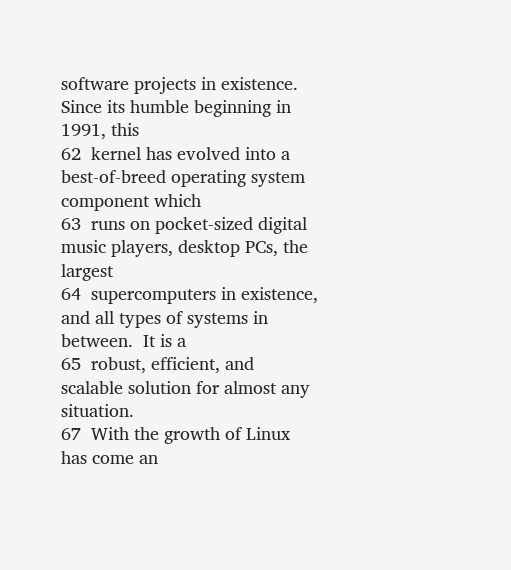software projects in existence.  Since its humble beginning in 1991, this
62  kernel has evolved into a best-of-breed operating system component which
63  runs on pocket-sized digital music players, desktop PCs, the largest
64  supercomputers in existence, and all types of systems in between.  It is a
65  robust, efficient, and scalable solution for almost any situation.
67  With the growth of Linux has come an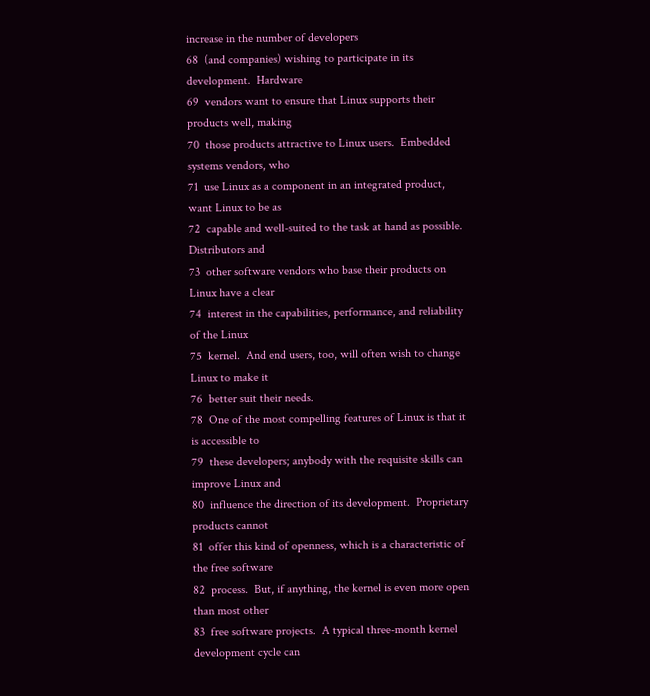increase in the number of developers
68  (and companies) wishing to participate in its development.  Hardware
69  vendors want to ensure that Linux supports their products well, making
70  those products attractive to Linux users.  Embedded systems vendors, who
71  use Linux as a component in an integrated product, want Linux to be as
72  capable and well-suited to the task at hand as possible.  Distributors and
73  other software vendors who base their products on Linux have a clear
74  interest in the capabilities, performance, and reliability of the Linux
75  kernel.  And end users, too, will often wish to change Linux to make it
76  better suit their needs.
78  One of the most compelling features of Linux is that it is accessible to
79  these developers; anybody with the requisite skills can improve Linux and
80  influence the direction of its development.  Proprietary products cannot
81  offer this kind of openness, which is a characteristic of the free software
82  process.  But, if anything, the kernel is even more open than most other
83  free software projects.  A typical three-month kernel development cycle can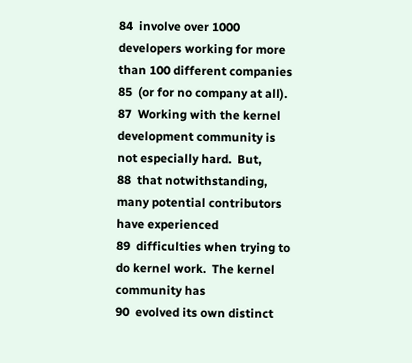84  involve over 1000 developers working for more than 100 different companies
85  (or for no company at all).
87  Working with the kernel development community is not especially hard.  But,
88  that notwithstanding, many potential contributors have experienced
89  difficulties when trying to do kernel work.  The kernel community has
90  evolved its own distinct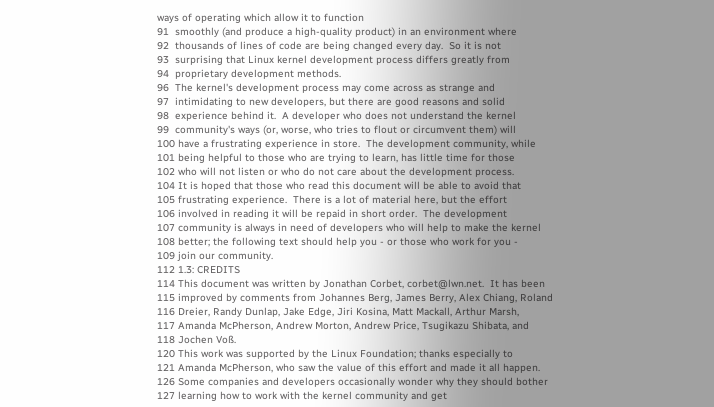ways of operating which allow it to function
91  smoothly (and produce a high-quality product) in an environment where
92  thousands of lines of code are being changed every day.  So it is not
93  surprising that Linux kernel development process differs greatly from
94  proprietary development methods.
96  The kernel's development process may come across as strange and
97  intimidating to new developers, but there are good reasons and solid
98  experience behind it.  A developer who does not understand the kernel
99  community's ways (or, worse, who tries to flout or circumvent them) will
100 have a frustrating experience in store.  The development community, while
101 being helpful to those who are trying to learn, has little time for those
102 who will not listen or who do not care about the development process.
104 It is hoped that those who read this document will be able to avoid that
105 frustrating experience.  There is a lot of material here, but the effort
106 involved in reading it will be repaid in short order.  The development
107 community is always in need of developers who will help to make the kernel
108 better; the following text should help you - or those who work for you -
109 join our community.
112 1.3: CREDITS
114 This document was written by Jonathan Corbet, corbet@lwn.net.  It has been
115 improved by comments from Johannes Berg, James Berry, Alex Chiang, Roland
116 Dreier, Randy Dunlap, Jake Edge, Jiri Kosina, Matt Mackall, Arthur Marsh,
117 Amanda McPherson, Andrew Morton, Andrew Price, Tsugikazu Shibata, and
118 Jochen Voß.
120 This work was supported by the Linux Foundation; thanks especially to
121 Amanda McPherson, who saw the value of this effort and made it all happen.
126 Some companies and developers occasionally wonder why they should bother
127 learning how to work with the kernel community and get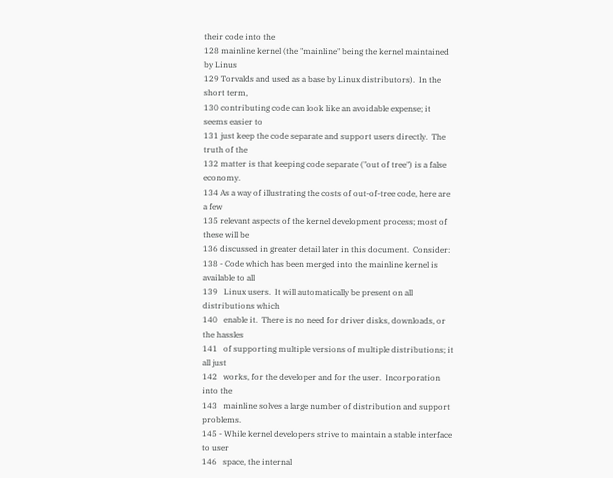their code into the
128 mainline kernel (the "mainline" being the kernel maintained by Linus
129 Torvalds and used as a base by Linux distributors).  In the short term,
130 contributing code can look like an avoidable expense; it seems easier to
131 just keep the code separate and support users directly.  The truth of the
132 matter is that keeping code separate ("out of tree") is a false economy.
134 As a way of illustrating the costs of out-of-tree code, here are a few
135 relevant aspects of the kernel development process; most of these will be
136 discussed in greater detail later in this document.  Consider:
138 - Code which has been merged into the mainline kernel is available to all
139   Linux users.  It will automatically be present on all distributions which
140   enable it.  There is no need for driver disks, downloads, or the hassles
141   of supporting multiple versions of multiple distributions; it all just
142   works, for the developer and for the user.  Incorporation into the
143   mainline solves a large number of distribution and support problems.
145 - While kernel developers strive to maintain a stable interface to user
146   space, the internal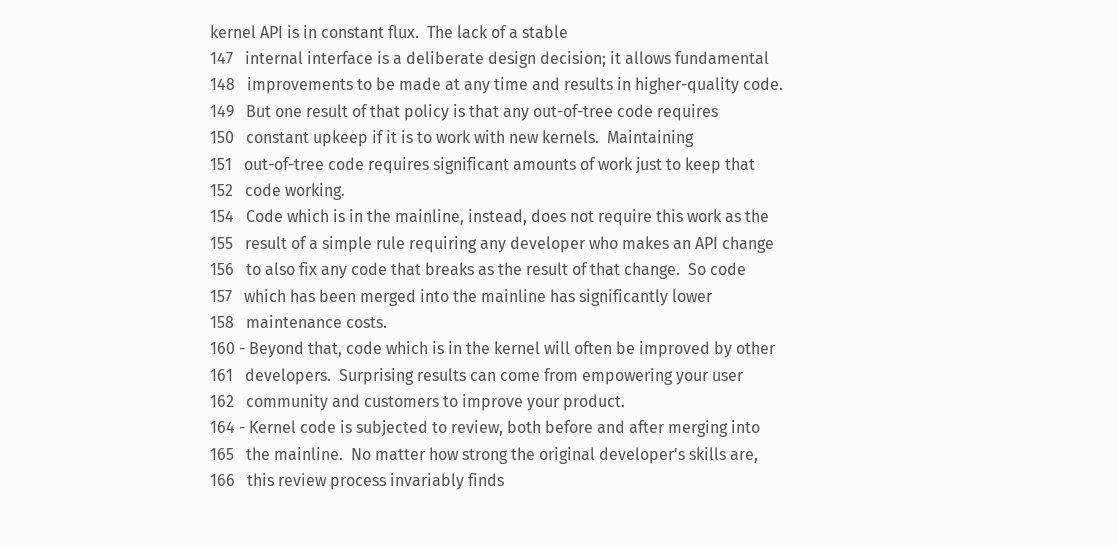kernel API is in constant flux.  The lack of a stable
147   internal interface is a deliberate design decision; it allows fundamental
148   improvements to be made at any time and results in higher-quality code.
149   But one result of that policy is that any out-of-tree code requires
150   constant upkeep if it is to work with new kernels.  Maintaining
151   out-of-tree code requires significant amounts of work just to keep that
152   code working.
154   Code which is in the mainline, instead, does not require this work as the
155   result of a simple rule requiring any developer who makes an API change
156   to also fix any code that breaks as the result of that change.  So code
157   which has been merged into the mainline has significantly lower
158   maintenance costs.
160 - Beyond that, code which is in the kernel will often be improved by other
161   developers.  Surprising results can come from empowering your user
162   community and customers to improve your product.
164 - Kernel code is subjected to review, both before and after merging into
165   the mainline.  No matter how strong the original developer's skills are,
166   this review process invariably finds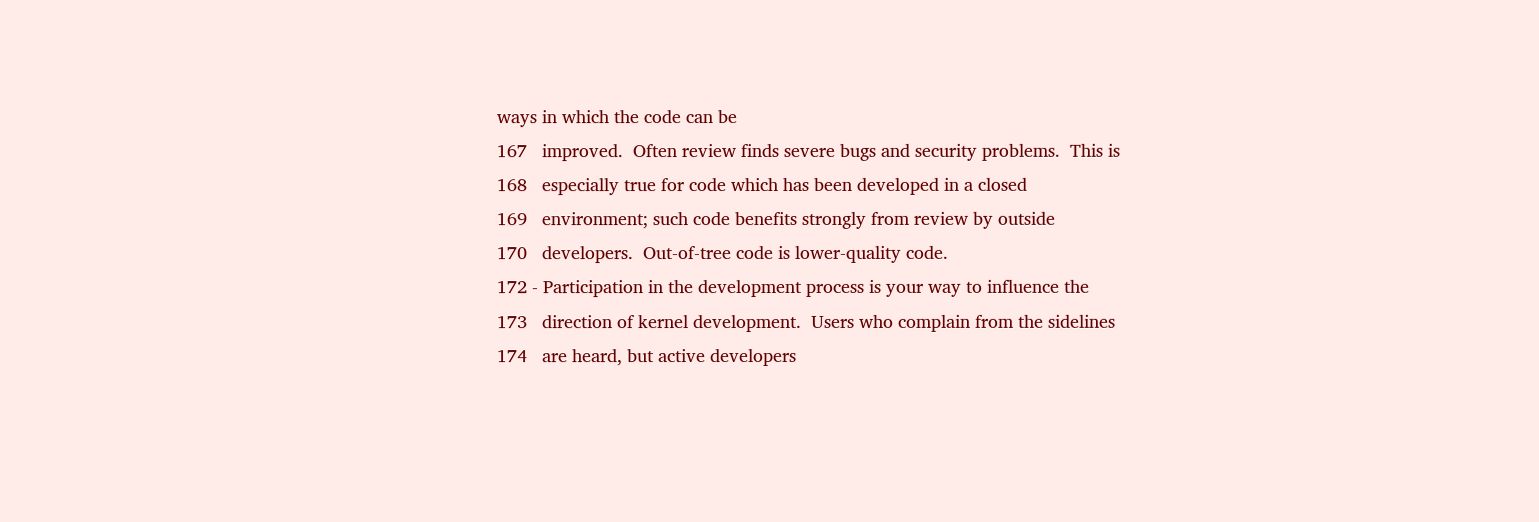ways in which the code can be
167   improved.  Often review finds severe bugs and security problems.  This is
168   especially true for code which has been developed in a closed
169   environment; such code benefits strongly from review by outside
170   developers.  Out-of-tree code is lower-quality code.
172 - Participation in the development process is your way to influence the
173   direction of kernel development.  Users who complain from the sidelines
174   are heard, but active developers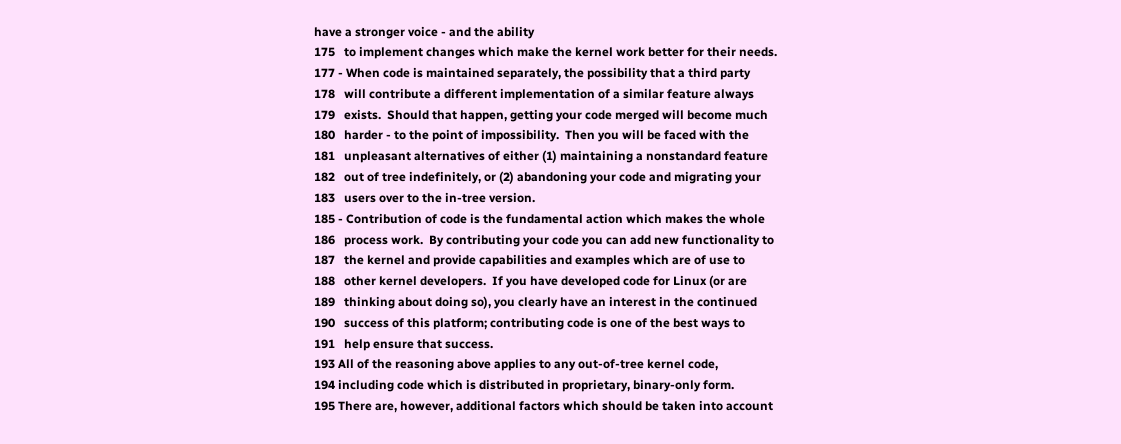have a stronger voice - and the ability
175   to implement changes which make the kernel work better for their needs.
177 - When code is maintained separately, the possibility that a third party
178   will contribute a different implementation of a similar feature always
179   exists.  Should that happen, getting your code merged will become much
180   harder - to the point of impossibility.  Then you will be faced with the
181   unpleasant alternatives of either (1) maintaining a nonstandard feature
182   out of tree indefinitely, or (2) abandoning your code and migrating your
183   users over to the in-tree version.
185 - Contribution of code is the fundamental action which makes the whole
186   process work.  By contributing your code you can add new functionality to
187   the kernel and provide capabilities and examples which are of use to
188   other kernel developers.  If you have developed code for Linux (or are
189   thinking about doing so), you clearly have an interest in the continued
190   success of this platform; contributing code is one of the best ways to
191   help ensure that success.
193 All of the reasoning above applies to any out-of-tree kernel code,
194 including code which is distributed in proprietary, binary-only form.
195 There are, however, additional factors which should be taken into account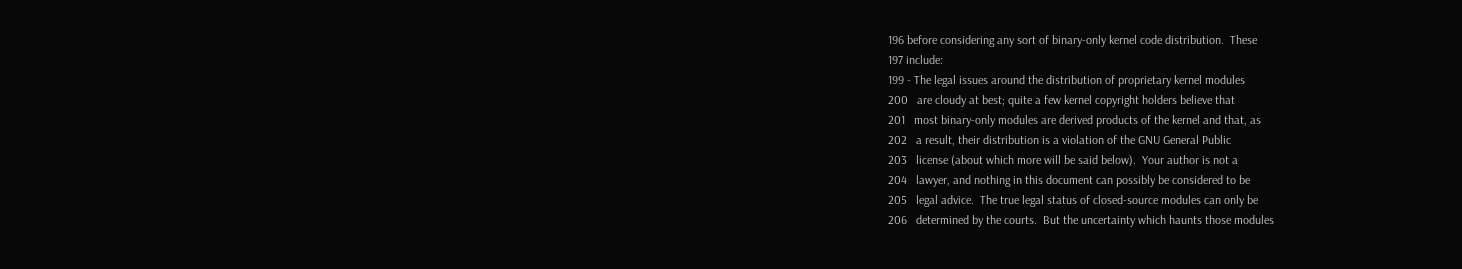196 before considering any sort of binary-only kernel code distribution.  These
197 include:
199 - The legal issues around the distribution of proprietary kernel modules
200   are cloudy at best; quite a few kernel copyright holders believe that
201   most binary-only modules are derived products of the kernel and that, as
202   a result, their distribution is a violation of the GNU General Public
203   license (about which more will be said below).  Your author is not a
204   lawyer, and nothing in this document can possibly be considered to be
205   legal advice.  The true legal status of closed-source modules can only be
206   determined by the courts.  But the uncertainty which haunts those modules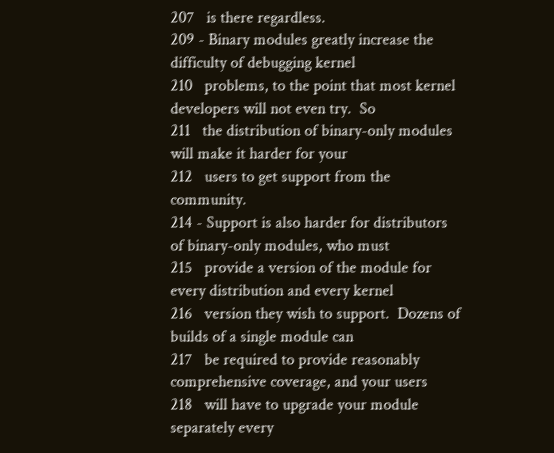207   is there regardless.
209 - Binary modules greatly increase the difficulty of debugging kernel
210   problems, to the point that most kernel developers will not even try.  So
211   the distribution of binary-only modules will make it harder for your
212   users to get support from the community.
214 - Support is also harder for distributors of binary-only modules, who must
215   provide a version of the module for every distribution and every kernel
216   version they wish to support.  Dozens of builds of a single module can
217   be required to provide reasonably comprehensive coverage, and your users
218   will have to upgrade your module separately every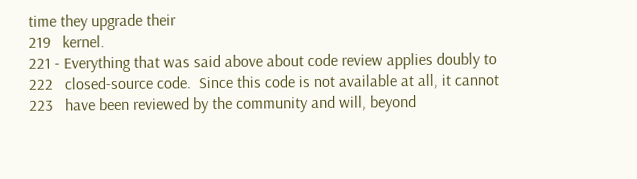time they upgrade their
219   kernel.
221 - Everything that was said above about code review applies doubly to
222   closed-source code.  Since this code is not available at all, it cannot
223   have been reviewed by the community and will, beyond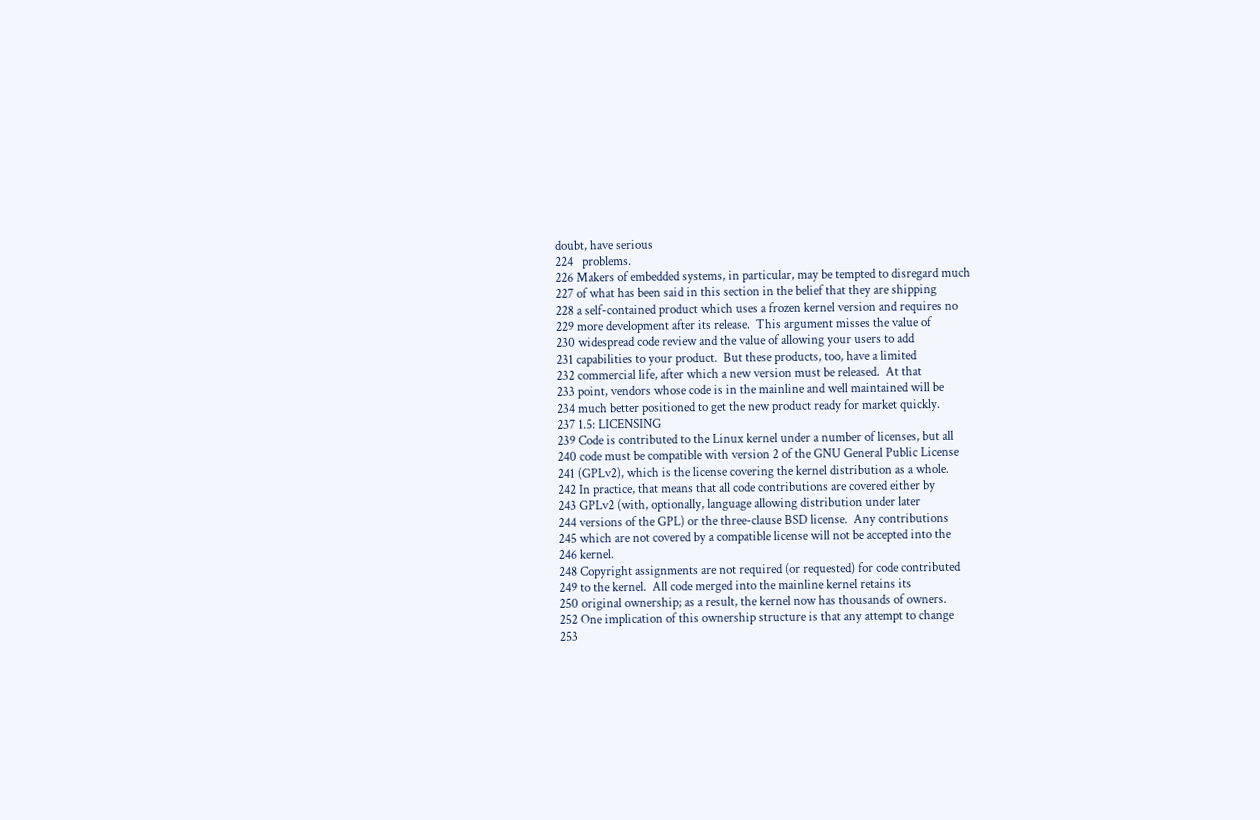doubt, have serious
224   problems.
226 Makers of embedded systems, in particular, may be tempted to disregard much
227 of what has been said in this section in the belief that they are shipping
228 a self-contained product which uses a frozen kernel version and requires no
229 more development after its release.  This argument misses the value of
230 widespread code review and the value of allowing your users to add
231 capabilities to your product.  But these products, too, have a limited
232 commercial life, after which a new version must be released.  At that
233 point, vendors whose code is in the mainline and well maintained will be
234 much better positioned to get the new product ready for market quickly.
237 1.5: LICENSING
239 Code is contributed to the Linux kernel under a number of licenses, but all
240 code must be compatible with version 2 of the GNU General Public License
241 (GPLv2), which is the license covering the kernel distribution as a whole.
242 In practice, that means that all code contributions are covered either by
243 GPLv2 (with, optionally, language allowing distribution under later
244 versions of the GPL) or the three-clause BSD license.  Any contributions
245 which are not covered by a compatible license will not be accepted into the
246 kernel.
248 Copyright assignments are not required (or requested) for code contributed
249 to the kernel.  All code merged into the mainline kernel retains its
250 original ownership; as a result, the kernel now has thousands of owners.
252 One implication of this ownership structure is that any attempt to change
253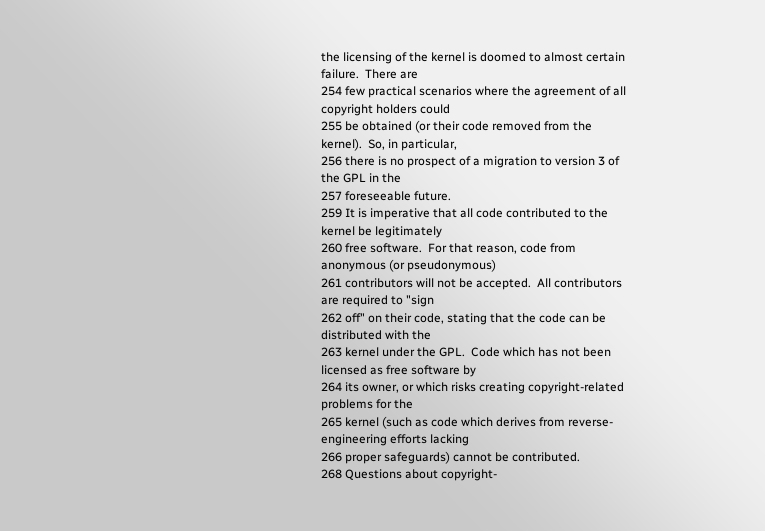the licensing of the kernel is doomed to almost certain failure.  There are
254 few practical scenarios where the agreement of all copyright holders could
255 be obtained (or their code removed from the kernel).  So, in particular,
256 there is no prospect of a migration to version 3 of the GPL in the
257 foreseeable future.
259 It is imperative that all code contributed to the kernel be legitimately
260 free software.  For that reason, code from anonymous (or pseudonymous)
261 contributors will not be accepted.  All contributors are required to "sign
262 off" on their code, stating that the code can be distributed with the
263 kernel under the GPL.  Code which has not been licensed as free software by
264 its owner, or which risks creating copyright-related problems for the
265 kernel (such as code which derives from reverse-engineering efforts lacking
266 proper safeguards) cannot be contributed.
268 Questions about copyright-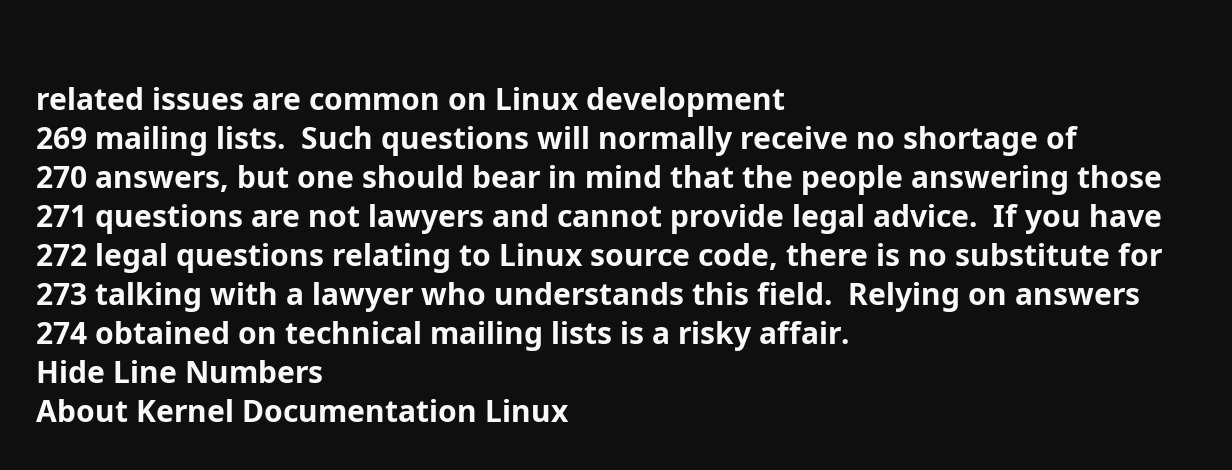related issues are common on Linux development
269 mailing lists.  Such questions will normally receive no shortage of
270 answers, but one should bear in mind that the people answering those
271 questions are not lawyers and cannot provide legal advice.  If you have
272 legal questions relating to Linux source code, there is no substitute for
273 talking with a lawyer who understands this field.  Relying on answers
274 obtained on technical mailing lists is a risky affair.
Hide Line Numbers
About Kernel Documentation Linux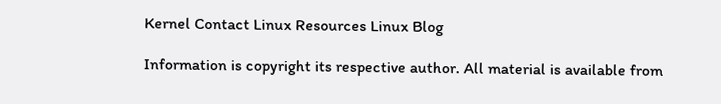Kernel Contact Linux Resources Linux Blog

Information is copyright its respective author. All material is available from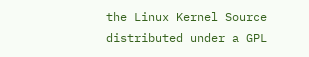the Linux Kernel Source distributed under a GPL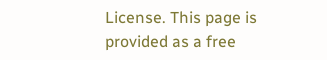License. This page is provided as a free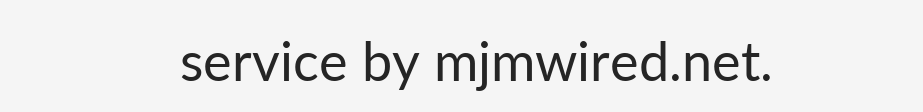service by mjmwired.net.